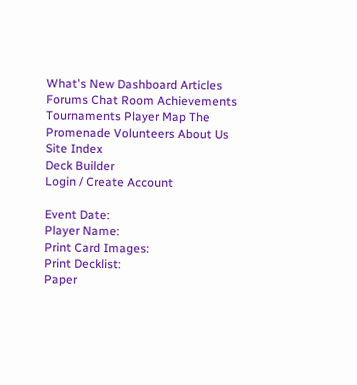What's New Dashboard Articles Forums Chat Room Achievements Tournaments Player Map The Promenade Volunteers About Us Site Index
Deck Builder
Login / Create Account

Event Date:
Player Name:
Print Card Images:
Print Decklist:
Paper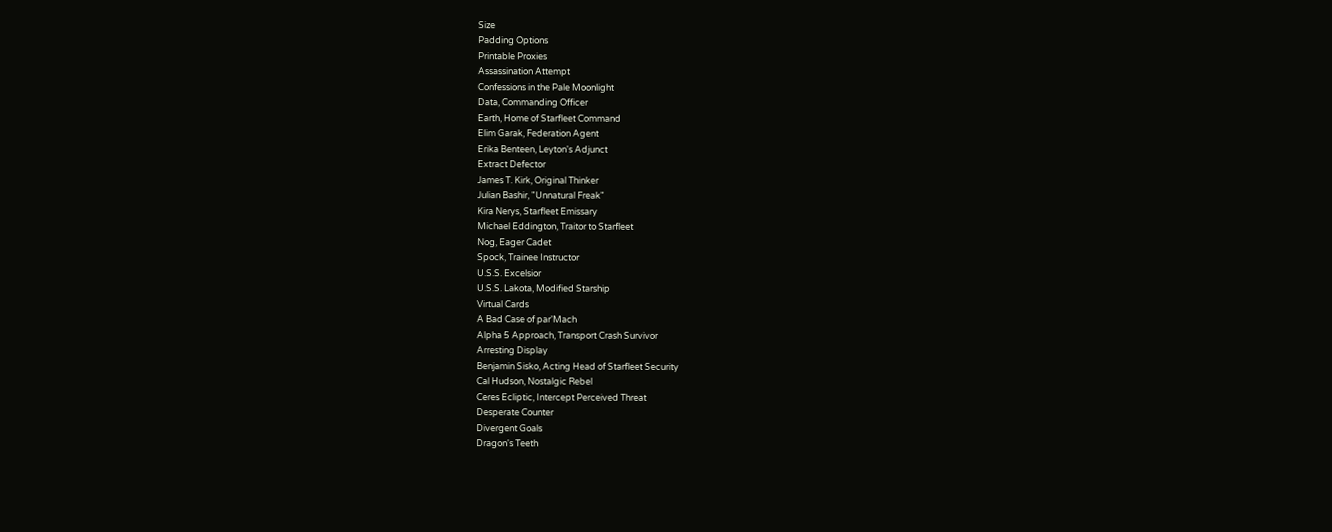Size
Padding Options
Printable Proxies
Assassination Attempt
Confessions in the Pale Moonlight
Data, Commanding Officer
Earth, Home of Starfleet Command
Elim Garak, Federation Agent
Erika Benteen, Leyton's Adjunct
Extract Defector
James T. Kirk, Original Thinker
Julian Bashir, "Unnatural Freak"
Kira Nerys, Starfleet Emissary
Michael Eddington, Traitor to Starfleet
Nog, Eager Cadet
Spock, Trainee Instructor
U.S.S. Excelsior
U.S.S. Lakota, Modified Starship
Virtual Cards
A Bad Case of par'Mach
Alpha 5 Approach, Transport Crash Survivor
Arresting Display
Benjamin Sisko, Acting Head of Starfleet Security
Cal Hudson, Nostalgic Rebel
Ceres Ecliptic, Intercept Perceived Threat
Desperate Counter
Divergent Goals
Dragon's Teeth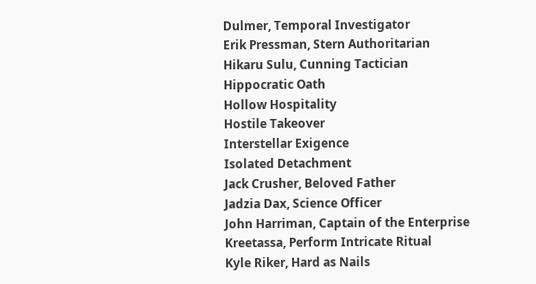Dulmer, Temporal Investigator
Erik Pressman, Stern Authoritarian
Hikaru Sulu, Cunning Tactician
Hippocratic Oath
Hollow Hospitality
Hostile Takeover
Interstellar Exigence
Isolated Detachment
Jack Crusher, Beloved Father
Jadzia Dax, Science Officer
John Harriman, Captain of the Enterprise
Kreetassa, Perform Intricate Ritual
Kyle Riker, Hard as Nails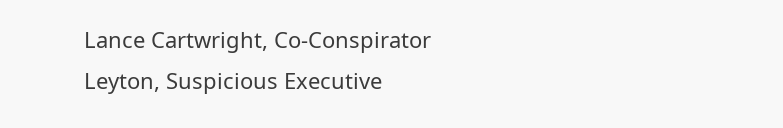Lance Cartwright, Co-Conspirator
Leyton, Suspicious Executive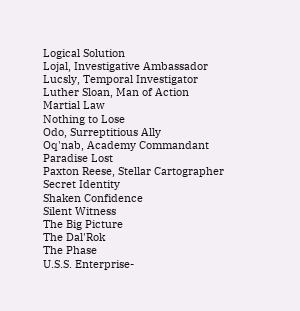Logical Solution
Lojal, Investigative Ambassador
Lucsly, Temporal Investigator
Luther Sloan, Man of Action
Martial Law
Nothing to Lose
Odo, Surreptitious Ally
Oq'nab, Academy Commandant
Paradise Lost
Paxton Reese, Stellar Cartographer
Secret Identity
Shaken Confidence
Silent Witness
The Big Picture
The Dal'Rok
The Phase
U.S.S. Enterprise-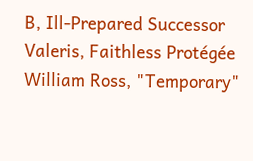B, Ill-Prepared Successor
Valeris, Faithless Protégée
William Ross, "Temporary"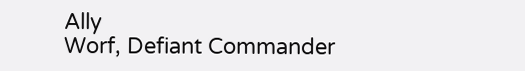Ally
Worf, Defiant Commander